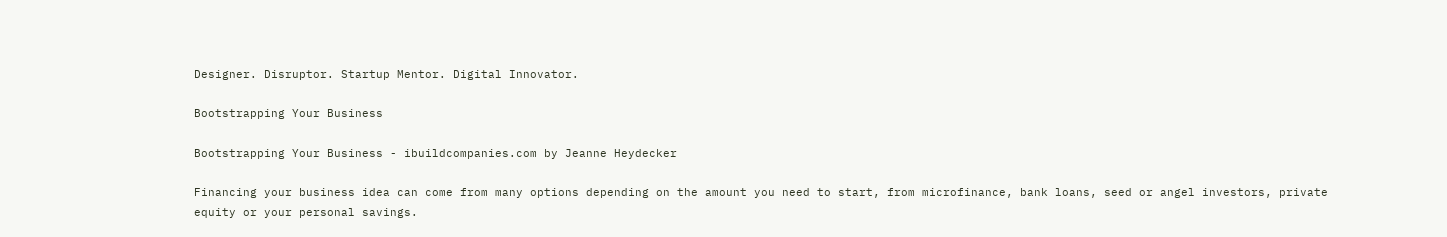Designer. Disruptor. Startup Mentor. Digital Innovator.

Bootstrapping Your Business

Bootstrapping Your Business - ibuildcompanies.com by Jeanne Heydecker

Financing your business idea can come from many options depending on the amount you need to start, from microfinance, bank loans, seed or angel investors, private equity or your personal savings.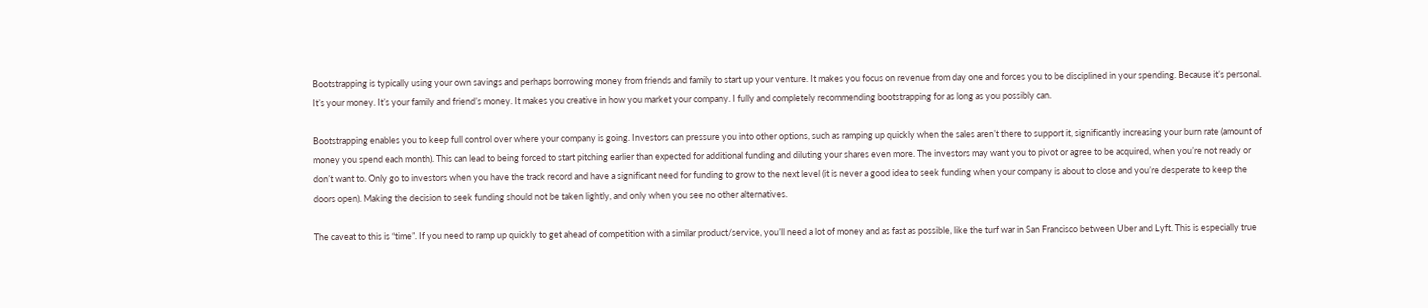Bootstrapping is typically using your own savings and perhaps borrowing money from friends and family to start up your venture. It makes you focus on revenue from day one and forces you to be disciplined in your spending. Because it’s personal. It’s your money. It’s your family and friend’s money. It makes you creative in how you market your company. I fully and completely recommending bootstrapping for as long as you possibly can.

Bootstrapping enables you to keep full control over where your company is going. Investors can pressure you into other options, such as ramping up quickly when the sales aren’t there to support it, significantly increasing your burn rate (amount of money you spend each month). This can lead to being forced to start pitching earlier than expected for additional funding and diluting your shares even more. The investors may want you to pivot or agree to be acquired, when you’re not ready or don’t want to. Only go to investors when you have the track record and have a significant need for funding to grow to the next level (it is never a good idea to seek funding when your company is about to close and you’re desperate to keep the doors open). Making the decision to seek funding should not be taken lightly, and only when you see no other alternatives.

The caveat to this is “time”. If you need to ramp up quickly to get ahead of competition with a similar product/service, you’ll need a lot of money and as fast as possible, like the turf war in San Francisco between Uber and Lyft. This is especially true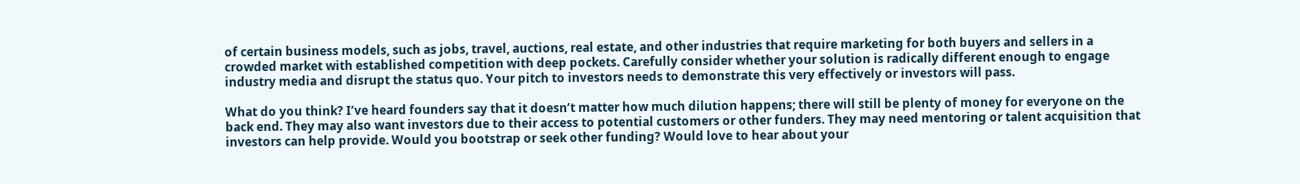of certain business models, such as jobs, travel, auctions, real estate, and other industries that require marketing for both buyers and sellers in a crowded market with established competition with deep pockets. Carefully consider whether your solution is radically different enough to engage industry media and disrupt the status quo. Your pitch to investors needs to demonstrate this very effectively or investors will pass.

What do you think? I’ve heard founders say that it doesn’t matter how much dilution happens; there will still be plenty of money for everyone on the back end. They may also want investors due to their access to potential customers or other funders. They may need mentoring or talent acquisition that investors can help provide. Would you bootstrap or seek other funding? Would love to hear about your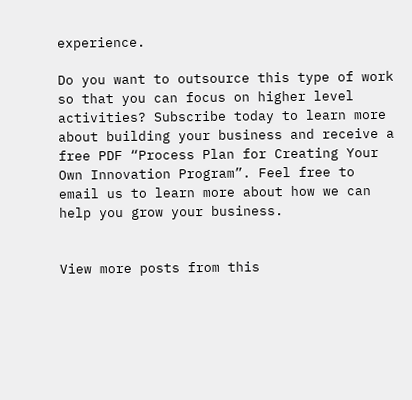experience.

Do you want to outsource this type of work so that you can focus on higher level activities? Subscribe today to learn more about building your business and receive a free PDF “Process Plan for Creating Your Own Innovation Program”. Feel free to email us to learn more about how we can help you grow your business.


View more posts from this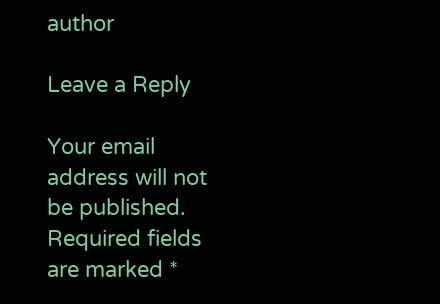author

Leave a Reply

Your email address will not be published. Required fields are marked *